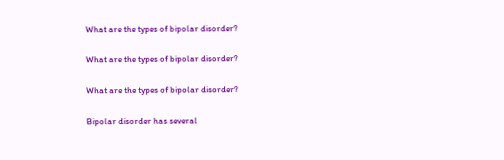What are the types of bipolar disorder?

What are the types of bipolar disorder?

What are the types of bipolar disorder?

Bipolar disorder has several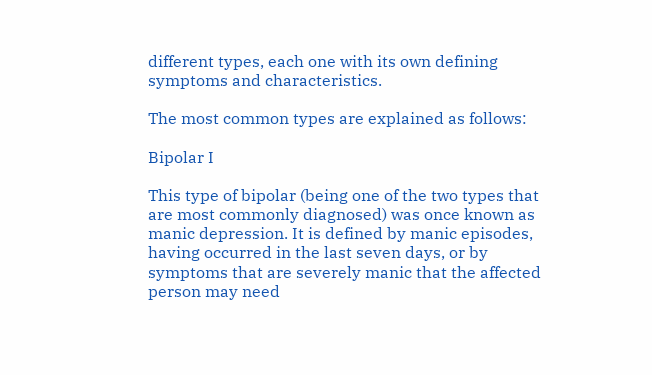different types, each one with its own defining symptoms and characteristics.

The most common types are explained as follows:

Bipolar I

This type of bipolar (being one of the two types that are most commonly diagnosed) was once known as manic depression. It is defined by manic episodes, having occurred in the last seven days, or by symptoms that are severely manic that the affected person may need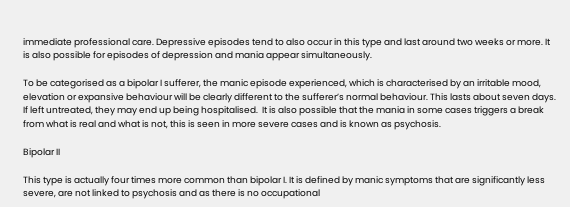immediate professional care. Depressive episodes tend to also occur in this type and last around two weeks or more. It is also possible for episodes of depression and mania appear simultaneously.

To be categorised as a bipolar I sufferer, the manic episode experienced, which is characterised by an irritable mood, elevation or expansive behaviour will be clearly different to the sufferer’s normal behaviour. This lasts about seven days. If left untreated, they may end up being hospitalised.  It is also possible that the mania in some cases triggers a break from what is real and what is not, this is seen in more severe cases and is known as psychosis.

Bipolar II

This type is actually four times more common than bipolar I. It is defined by manic symptoms that are significantly less severe, are not linked to psychosis and as there is no occupational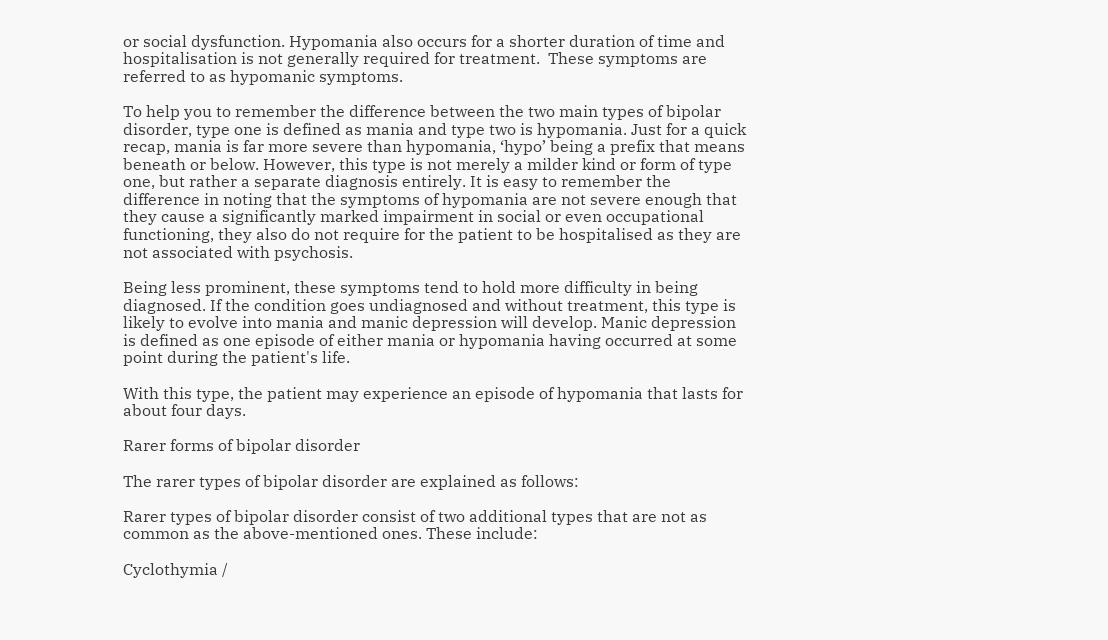or social dysfunction. Hypomania also occurs for a shorter duration of time and hospitalisation is not generally required for treatment.  These symptoms are referred to as hypomanic symptoms.

To help you to remember the difference between the two main types of bipolar disorder, type one is defined as mania and type two is hypomania. Just for a quick recap, mania is far more severe than hypomania, ‘hypo’ being a prefix that means beneath or below. However, this type is not merely a milder kind or form of type one, but rather a separate diagnosis entirely. It is easy to remember the difference in noting that the symptoms of hypomania are not severe enough that they cause a significantly marked impairment in social or even occupational functioning, they also do not require for the patient to be hospitalised as they are not associated with psychosis.

Being less prominent, these symptoms tend to hold more difficulty in being diagnosed. If the condition goes undiagnosed and without treatment, this type is likely to evolve into mania and manic depression will develop. Manic depression is defined as one episode of either mania or hypomania having occurred at some point during the patient's life.

With this type, the patient may experience an episode of hypomania that lasts for about four days.

Rarer forms of bipolar disorder

The rarer types of bipolar disorder are explained as follows:

Rarer types of bipolar disorder consist of two additional types that are not as common as the above-mentioned ones. These include:

Cyclothymia /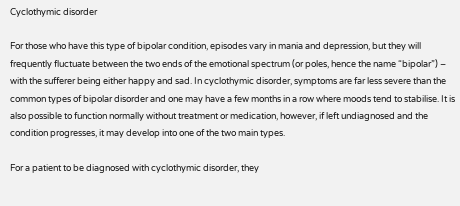Cyclothymic disorder

For those who have this type of bipolar condition, episodes vary in mania and depression, but they will frequently fluctuate between the two ends of the emotional spectrum (or poles, hence the name “bipolar”) – with the sufferer being either happy and sad. In cyclothymic disorder, symptoms are far less severe than the common types of bipolar disorder and one may have a few months in a row where moods tend to stabilise. It is also possible to function normally without treatment or medication, however, if left undiagnosed and the condition progresses, it may develop into one of the two main types.

For a patient to be diagnosed with cyclothymic disorder, they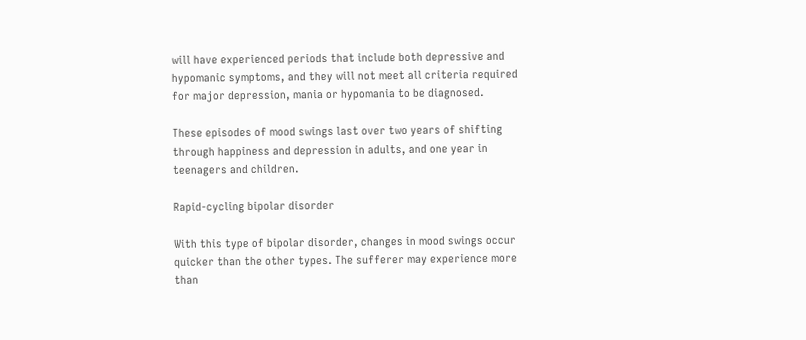will have experienced periods that include both depressive and hypomanic symptoms, and they will not meet all criteria required for major depression, mania or hypomania to be diagnosed.

These episodes of mood swings last over two years of shifting through happiness and depression in adults, and one year in teenagers and children.

Rapid-cycling bipolar disorder

With this type of bipolar disorder, changes in mood swings occur quicker than the other types. The sufferer may experience more than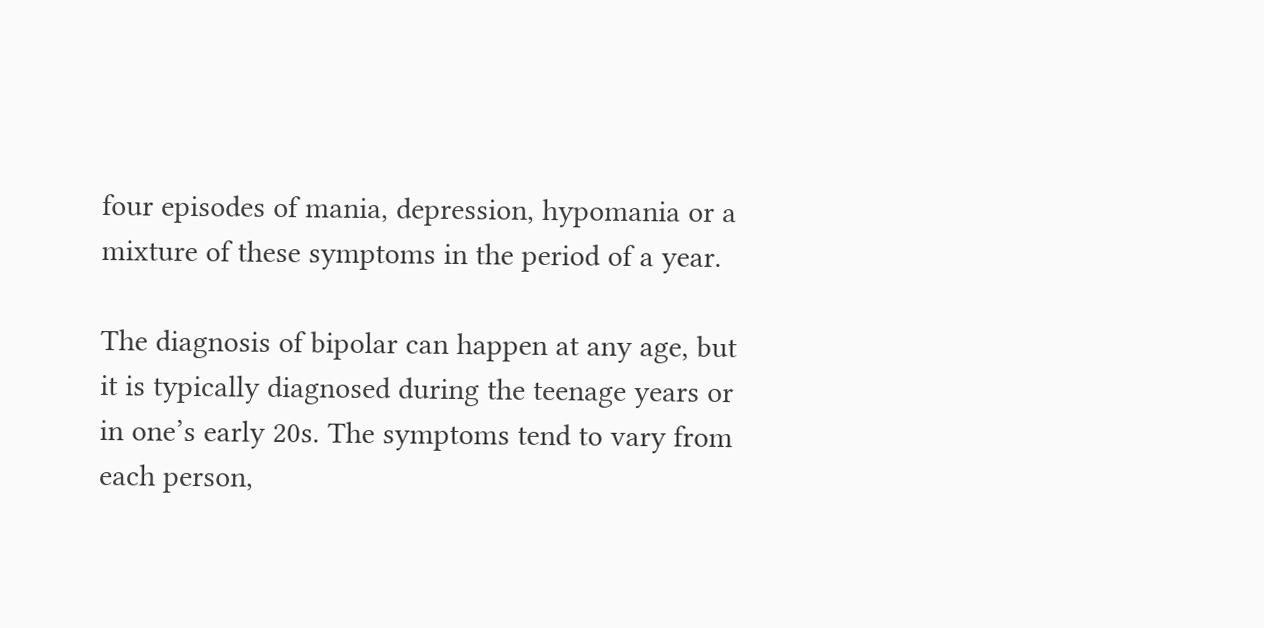four episodes of mania, depression, hypomania or a mixture of these symptoms in the period of a year.

The diagnosis of bipolar can happen at any age, but it is typically diagnosed during the teenage years or in one’s early 20s. The symptoms tend to vary from each person,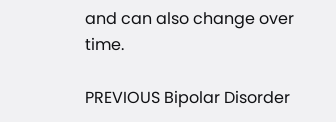and can also change over time.

PREVIOUS Bipolar Disorder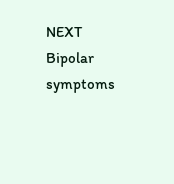NEXT Bipolar symptoms